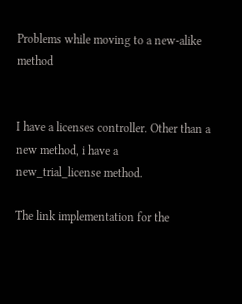Problems while moving to a new-alike method


I have a licenses controller. Other than a new method, i have a
new_trial_license method.

The link implementation for the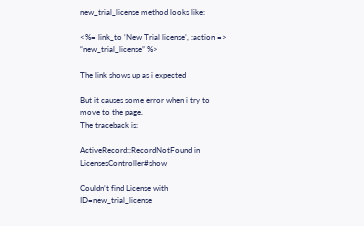new_trial_license method looks like:

<%= link_to ‘New Trial license’, :action => “new_trial_license” %>

The link shows up as i expected

But it causes some error when i try to move to the page.
The traceback is:

ActiveRecord::RecordNotFound in LicensesController#show

Couldn’t find License with ID=new_trial_license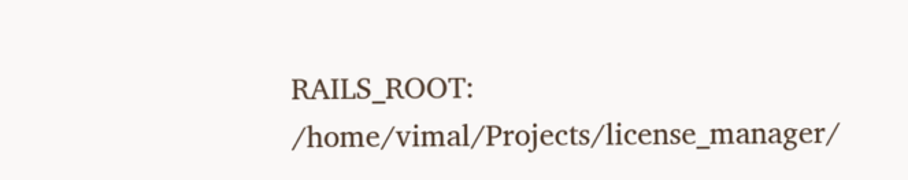RAILS_ROOT: /home/vimal/Projects/license_manager/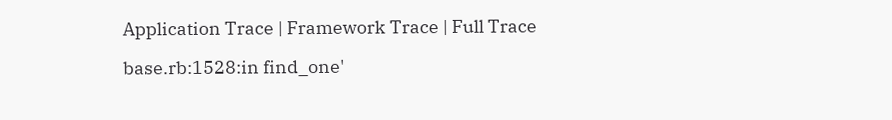Application Trace | Framework Trace | Full Trace

base.rb:1528:in find_one'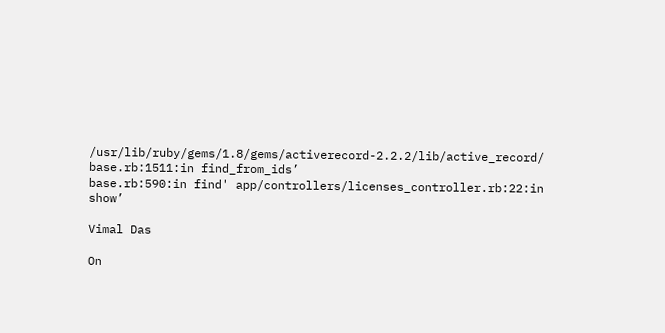/usr/lib/ruby/gems/1.8/gems/activerecord-2.2.2/lib/active_record/ base.rb:1511:in find_from_ids’
base.rb:590:in find' app/controllers/licenses_controller.rb:22:in show’

Vimal Das

On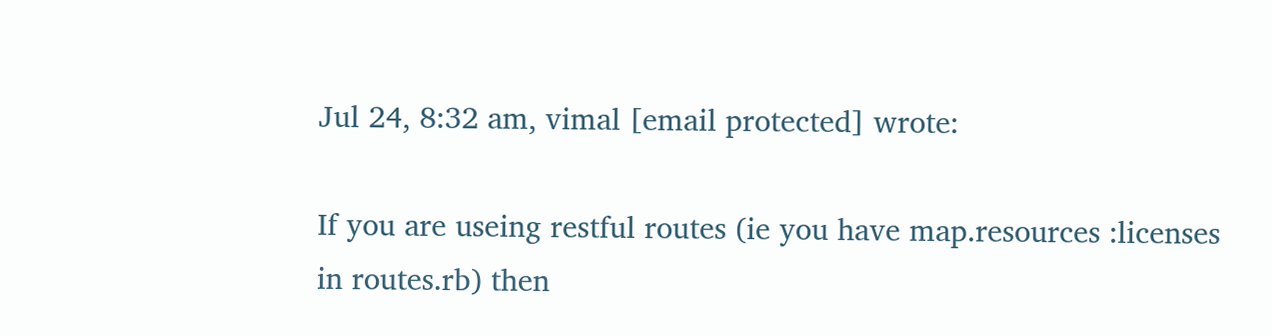Jul 24, 8:32 am, vimal [email protected] wrote:

If you are useing restful routes (ie you have map.resources :licenses
in routes.rb) then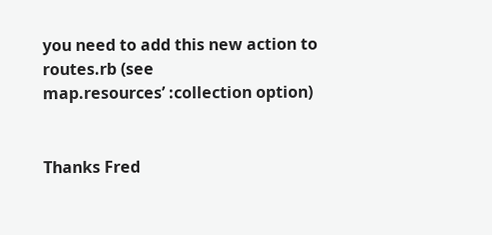you need to add this new action to routes.rb (see
map.resources’ :collection option)


Thanks Fred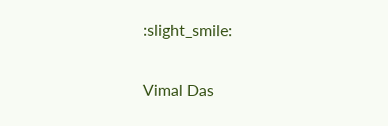:slight_smile:

Vimal Das